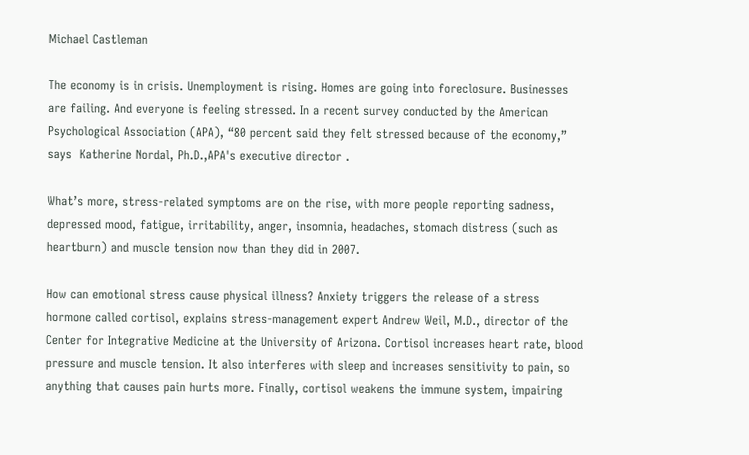Michael Castleman

The economy is in crisis. Unemployment is rising. Homes are going into foreclosure. Businesses are failing. And everyone is feeling stressed. In a recent survey conducted by the American Psychological Association (APA), “80 percent said they felt stressed because of the economy,” says  Katherine Nordal, Ph.D.,APA's executive director .

What’s more, stress-related symptoms are on the rise, with more people reporting sadness, depressed mood, fatigue, irritability, anger, insomnia, headaches, stomach distress (such as heartburn) and muscle tension now than they did in 2007.

How can emotional stress cause physical illness? Anxiety triggers the release of a stress hormone called cortisol, explains stress-management expert Andrew Weil, M.D., director of the Center for Integrative Medicine at the University of Arizona. Cortisol increases heart rate, blood pressure and muscle tension. It also interferes with sleep and increases sensitivity to pain, so anything that causes pain hurts more. Finally, cortisol weakens the immune system, impairing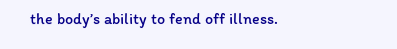the body’s ability to fend off illness.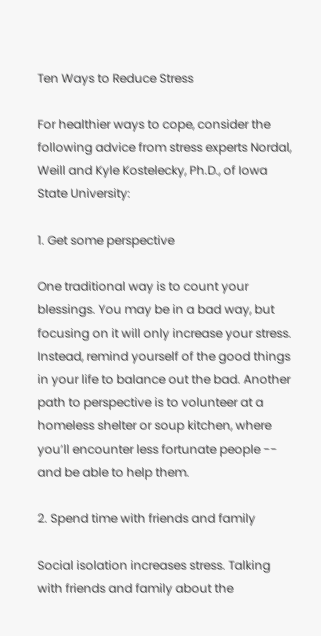Ten Ways to Reduce Stress

For healthier ways to cope, consider the following advice from stress experts Nordal, Weill and Kyle Kostelecky, Ph.D., of Iowa State University:

1. Get some perspective

One traditional way is to count your blessings. You may be in a bad way, but focusing on it will only increase your stress. Instead, remind yourself of the good things in your life to balance out the bad. Another path to perspective is to volunteer at a homeless shelter or soup kitchen, where you’ll encounter less fortunate people -- and be able to help them.

2. Spend time with friends and family

Social isolation increases stress. Talking with friends and family about the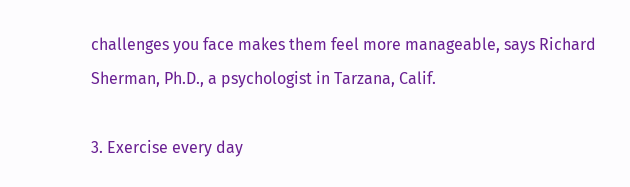challenges you face makes them feel more manageable, says Richard Sherman, Ph.D., a psychologist in Tarzana, Calif.

3. Exercise every day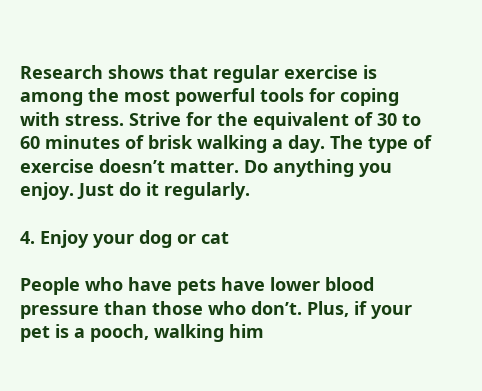Research shows that regular exercise is among the most powerful tools for coping with stress. Strive for the equivalent of 30 to 60 minutes of brisk walking a day. The type of exercise doesn’t matter. Do anything you enjoy. Just do it regularly.

4. Enjoy your dog or cat

People who have pets have lower blood pressure than those who don’t. Plus, if your pet is a pooch, walking him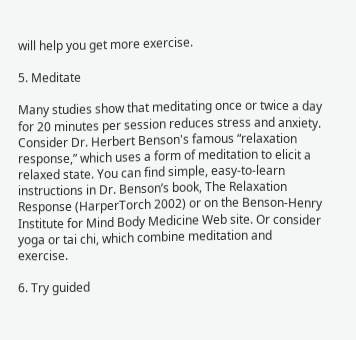will help you get more exercise.

5. Meditate

Many studies show that meditating once or twice a day for 20 minutes per session reduces stress and anxiety. Consider Dr. Herbert Benson's famous “relaxation response,” which uses a form of meditation to elicit a relaxed state. You can find simple, easy-to-learn instructions in Dr. Benson’s book, The Relaxation Response (HarperTorch 2002) or on the Benson-Henry Institute for Mind Body Medicine Web site. Or consider yoga or tai chi, which combine meditation and exercise.

6. Try guided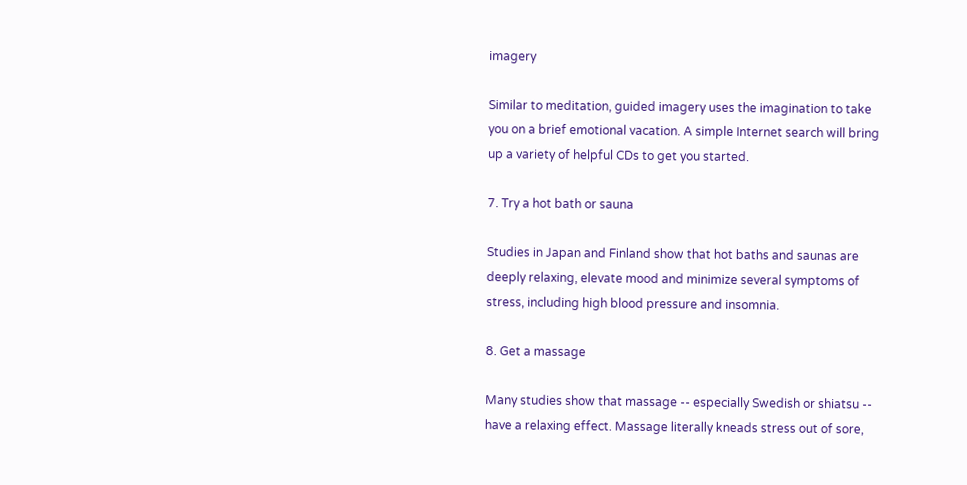imagery

Similar to meditation, guided imagery uses the imagination to take you on a brief emotional vacation. A simple Internet search will bring up a variety of helpful CDs to get you started.

7. Try a hot bath or sauna

Studies in Japan and Finland show that hot baths and saunas are deeply relaxing, elevate mood and minimize several symptoms of stress, including high blood pressure and insomnia.

8. Get a massage

Many studies show that massage -- especially Swedish or shiatsu -- have a relaxing effect. Massage literally kneads stress out of sore,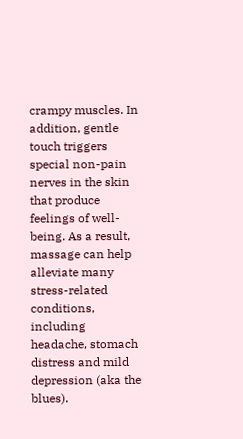crampy muscles. In addition, gentle touch triggers special non-pain nerves in the skin that produce feelings of well-being. As a result, massage can help alleviate many stress-related conditions, including headache, stomach distress and mild depression (aka the blues).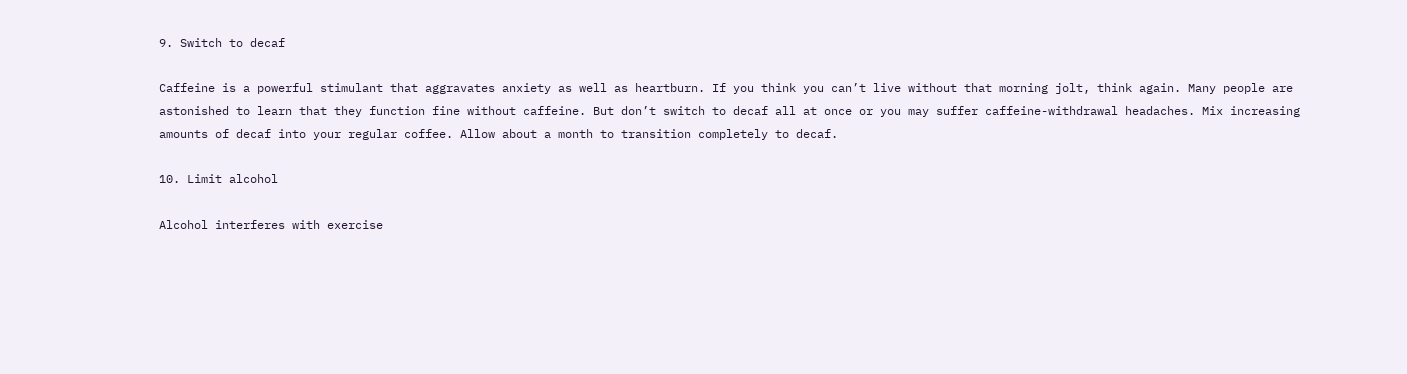9. Switch to decaf

Caffeine is a powerful stimulant that aggravates anxiety as well as heartburn. If you think you can’t live without that morning jolt, think again. Many people are astonished to learn that they function fine without caffeine. But don’t switch to decaf all at once or you may suffer caffeine-withdrawal headaches. Mix increasing amounts of decaf into your regular coffee. Allow about a month to transition completely to decaf.

10. Limit alcohol

Alcohol interferes with exercise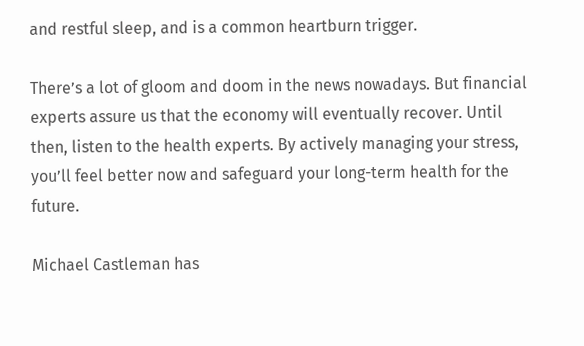and restful sleep, and is a common heartburn trigger.

There’s a lot of gloom and doom in the news nowadays. But financial experts assure us that the economy will eventually recover. Until then, listen to the health experts. By actively managing your stress, you’ll feel better now and safeguard your long-term health for the future.

Michael Castleman has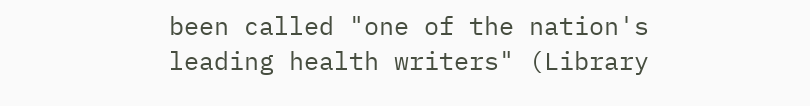been called "one of the nation's leading health writers" (Library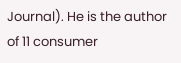Journal). He is the author of 11 consumer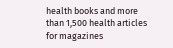health books and more than 1,500 health articles for magazines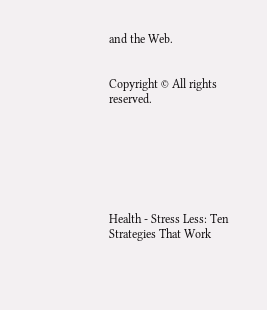and the Web.


Copyright © All rights reserved.







Health - Stress Less: Ten Strategies That Work